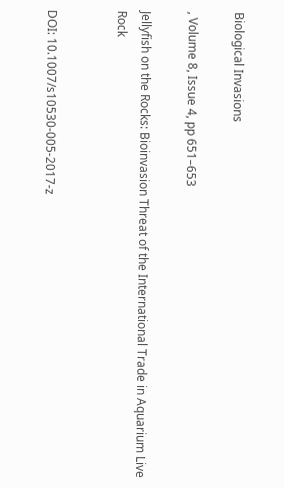Biological Invasions

, Volume 8, Issue 4, pp 651–653

Jellyfish on the Rocks: Bioinvasion Threat of the International Trade in Aquarium Live Rock


DOI: 10.1007/s10530-005-2017-z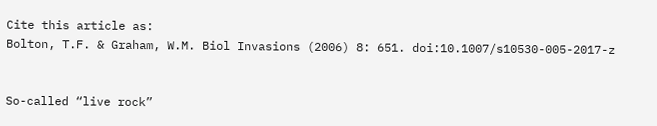Cite this article as:
Bolton, T.F. & Graham, W.M. Biol Invasions (2006) 8: 651. doi:10.1007/s10530-005-2017-z


So-called “live rock”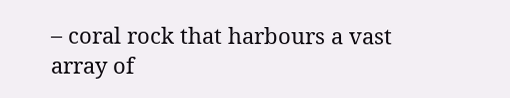– coral rock that harbours a vast array of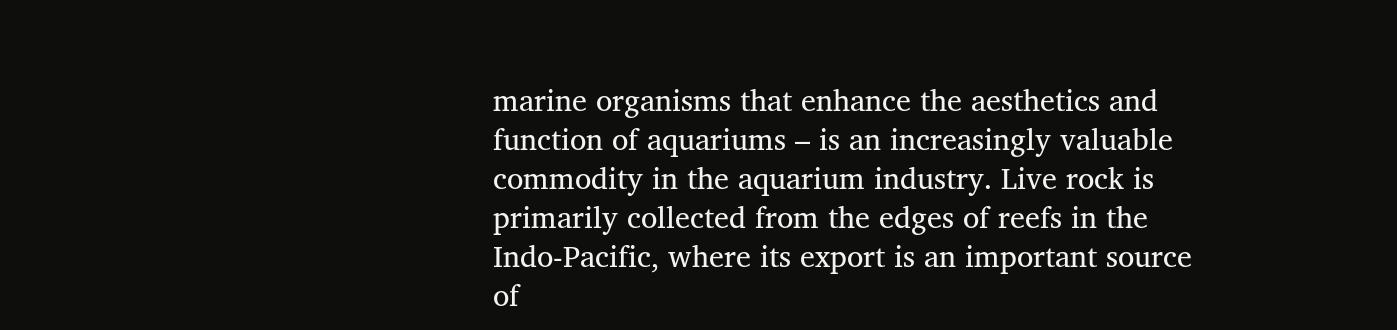marine organisms that enhance the aesthetics and function of aquariums – is an increasingly valuable commodity in the aquarium industry. Live rock is primarily collected from the edges of reefs in the Indo-Pacific, where its export is an important source of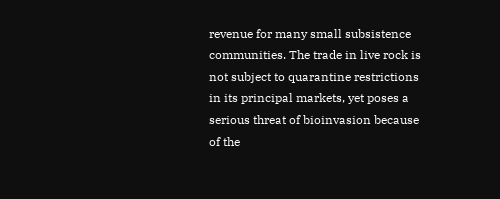revenue for many small subsistence communities. The trade in live rock is not subject to quarantine restrictions in its principal markets, yet poses a serious threat of bioinvasion because of the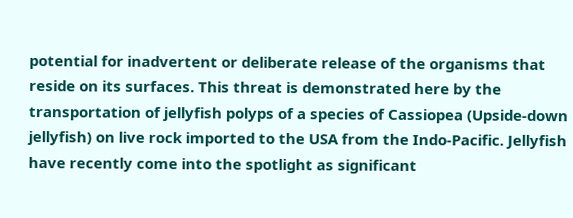potential for inadvertent or deliberate release of the organisms that reside on its surfaces. This threat is demonstrated here by the transportation of jellyfish polyps of a species of Cassiopea (Upside-down jellyfish) on live rock imported to the USA from the Indo-Pacific. Jellyfish have recently come into the spotlight as significant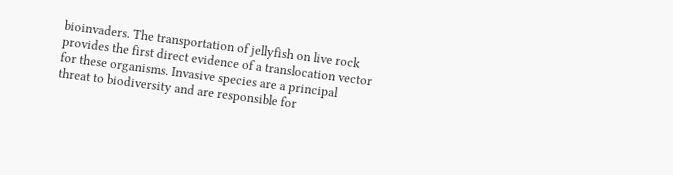bioinvaders. The transportation of jellyfish on live rock provides the first direct evidence of a translocation vector for these organisms. Invasive species are a principal threat to biodiversity and are responsible for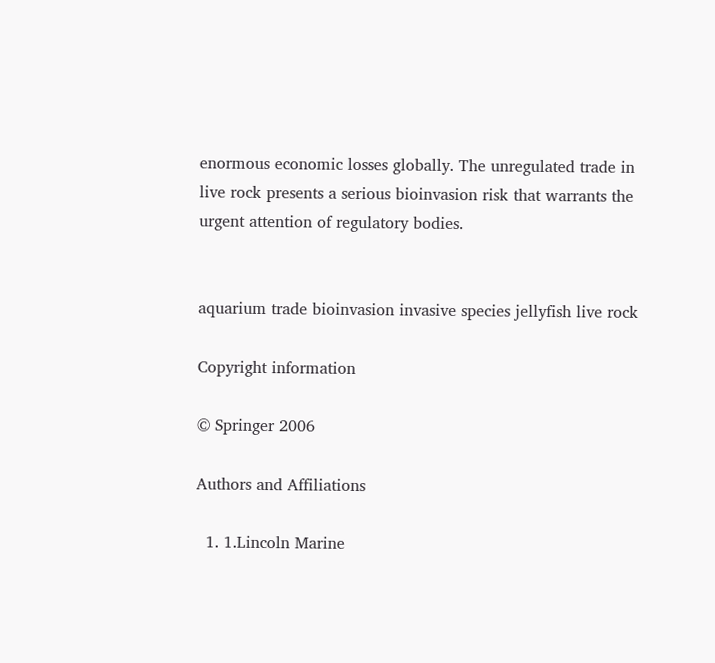enormous economic losses globally. The unregulated trade in live rock presents a serious bioinvasion risk that warrants the urgent attention of regulatory bodies.


aquarium trade bioinvasion invasive species jellyfish live rock

Copyright information

© Springer 2006

Authors and Affiliations

  1. 1.Lincoln Marine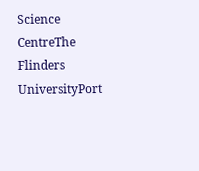Science CentreThe Flinders UniversityPort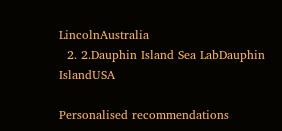LincolnAustralia
  2. 2.Dauphin Island Sea LabDauphin IslandUSA

Personalised recommendations